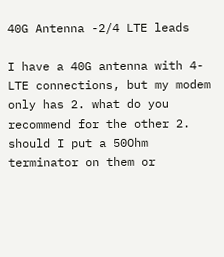40G Antenna -2/4 LTE leads

I have a 40G antenna with 4-LTE connections, but my modem only has 2. what do you recommend for the other 2. should I put a 50Ohm terminator on them or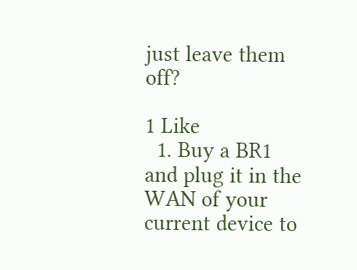just leave them off?

1 Like
  1. Buy a BR1 and plug it in the WAN of your current device to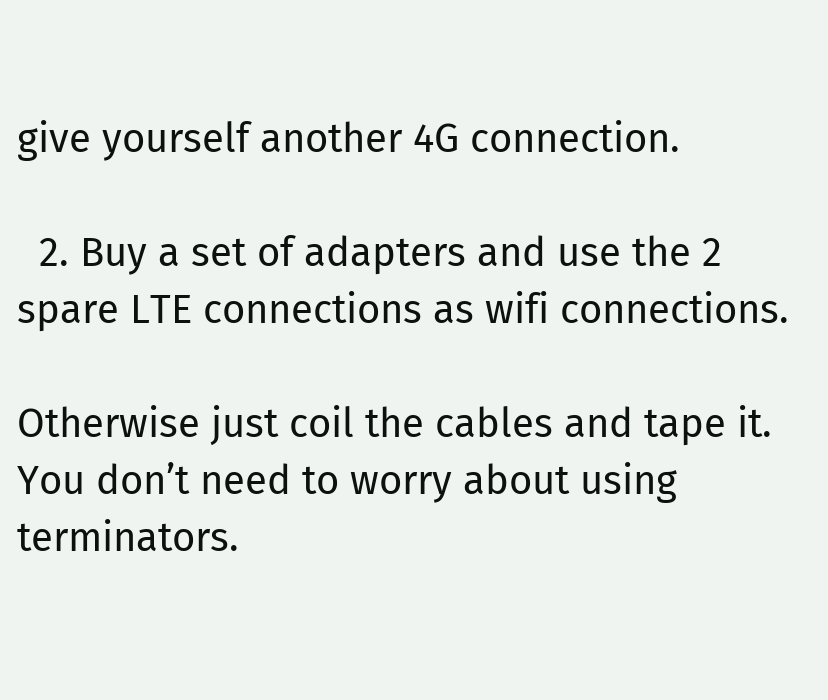give yourself another 4G connection.

  2. Buy a set of adapters and use the 2 spare LTE connections as wifi connections.

Otherwise just coil the cables and tape it. You don’t need to worry about using terminators.